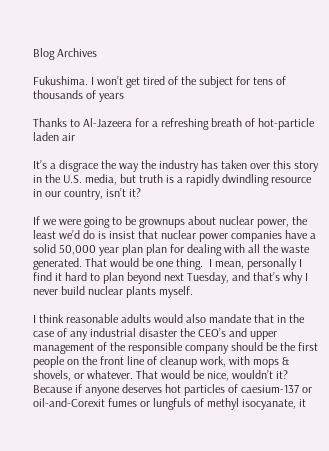Blog Archives

Fukushima. I won’t get tired of the subject for tens of thousands of years

Thanks to Al-Jazeera for a refreshing breath of hot-particle laden air

It’s a disgrace the way the industry has taken over this story in the U.S. media, but truth is a rapidly dwindling resource in our country, isn’t it?

If we were going to be grownups about nuclear power, the least we’d do is insist that nuclear power companies have a solid 50,000 year plan plan for dealing with all the waste generated. That would be one thing.  I mean, personally I find it hard to plan beyond next Tuesday, and that’s why I never build nuclear plants myself.

I think reasonable adults would also mandate that in the case of any industrial disaster the CEO’s and upper management of the responsible company should be the first people on the front line of cleanup work, with mops & shovels, or whatever. That would be nice, wouldn’t it? Because if anyone deserves hot particles of caesium-137 or oil-and-Corexit fumes or lungfuls of methyl isocyanate, it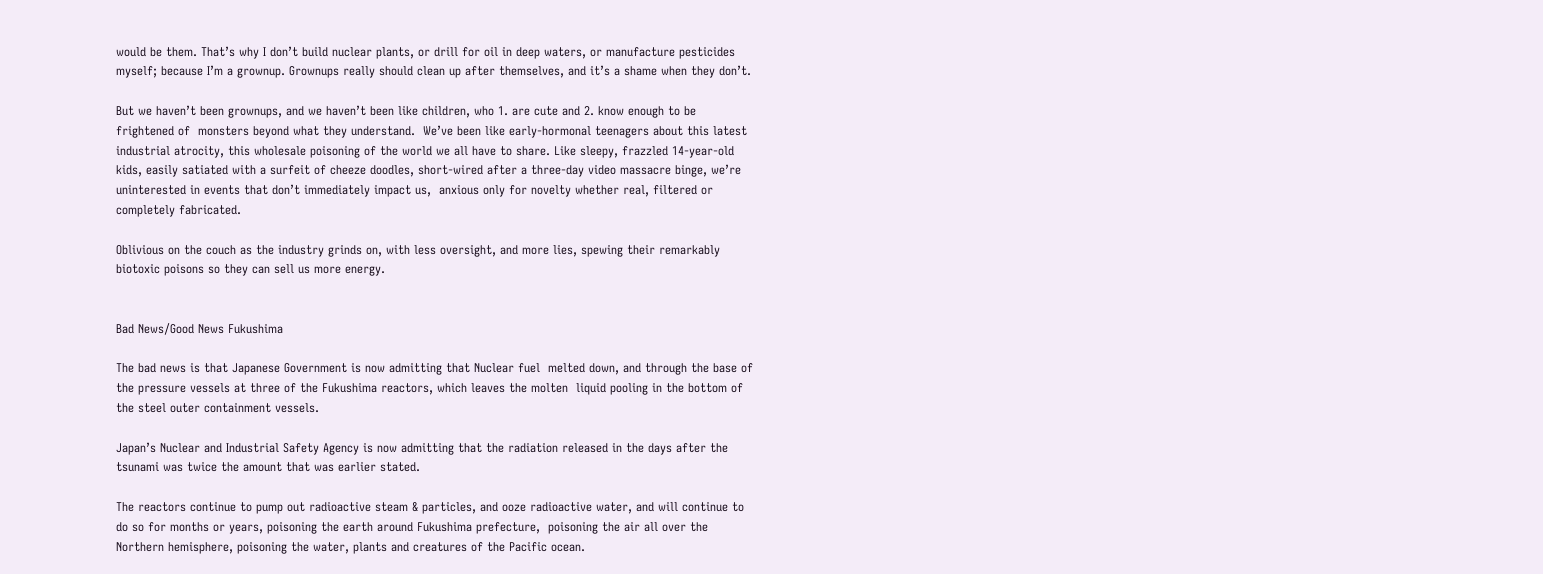would be them. That’s why I don’t build nuclear plants, or drill for oil in deep waters, or manufacture pesticides myself; because I’m a grownup. Grownups really should clean up after themselves, and it’s a shame when they don’t.

But we haven’t been grownups, and we haven’t been like children, who 1. are cute and 2. know enough to be frightened of  monsters beyond what they understand.  We’ve been like early-hormonal teenagers about this latest industrial atrocity, this wholesale poisoning of the world we all have to share. Like sleepy, frazzled 14-year-old kids, easily satiated with a surfeit of cheeze doodles, short-wired after a three-day video massacre binge, we’re uninterested in events that don’t immediately impact us,  anxious only for novelty whether real, filtered or completely fabricated.

Oblivious on the couch as the industry grinds on, with less oversight, and more lies, spewing their remarkably biotoxic poisons so they can sell us more energy.


Bad News/Good News Fukushima

The bad news is that Japanese Government is now admitting that Nuclear fuel  melted down, and through the base of the pressure vessels at three of the Fukushima reactors, which leaves the molten  liquid pooling in the bottom of the steel outer containment vessels.

Japan’s Nuclear and Industrial Safety Agency is now admitting that the radiation released in the days after the tsunami was twice the amount that was earlier stated.

The reactors continue to pump out radioactive steam & particles, and ooze radioactive water, and will continue to do so for months or years, poisoning the earth around Fukushima prefecture,  poisoning the air all over the Northern hemisphere, poisoning the water, plants and creatures of the Pacific ocean.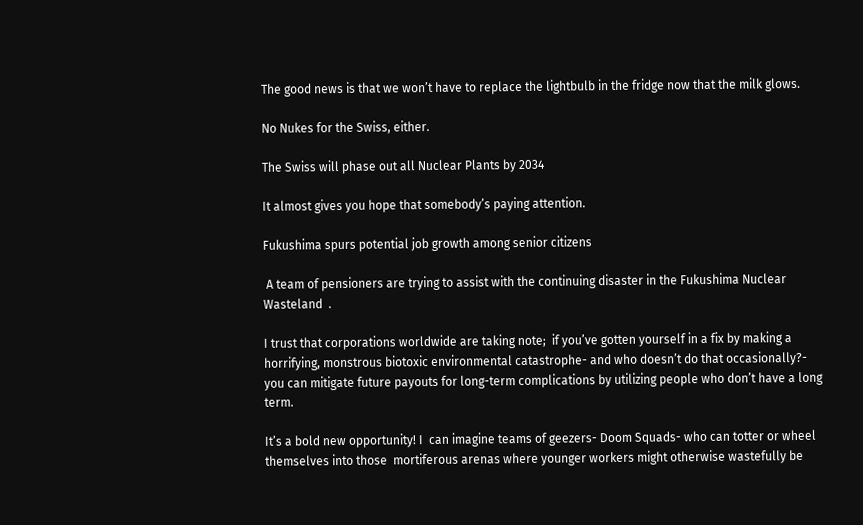The good news is that we won’t have to replace the lightbulb in the fridge now that the milk glows.

No Nukes for the Swiss, either.

The Swiss will phase out all Nuclear Plants by 2034

It almost gives you hope that somebody’s paying attention.

Fukushima spurs potential job growth among senior citizens

 A team of pensioners are trying to assist with the continuing disaster in the Fukushima Nuclear Wasteland  .

I trust that corporations worldwide are taking note;  if you’ve gotten yourself in a fix by making a horrifying, monstrous biotoxic environmental catastrophe- and who doesn’t do that occasionally?- you can mitigate future payouts for long-term complications by utilizing people who don’t have a long term.

It’s a bold new opportunity! I  can imagine teams of geezers- Doom Squads- who can totter or wheel themselves into those  mortiferous arenas where younger workers might otherwise wastefully be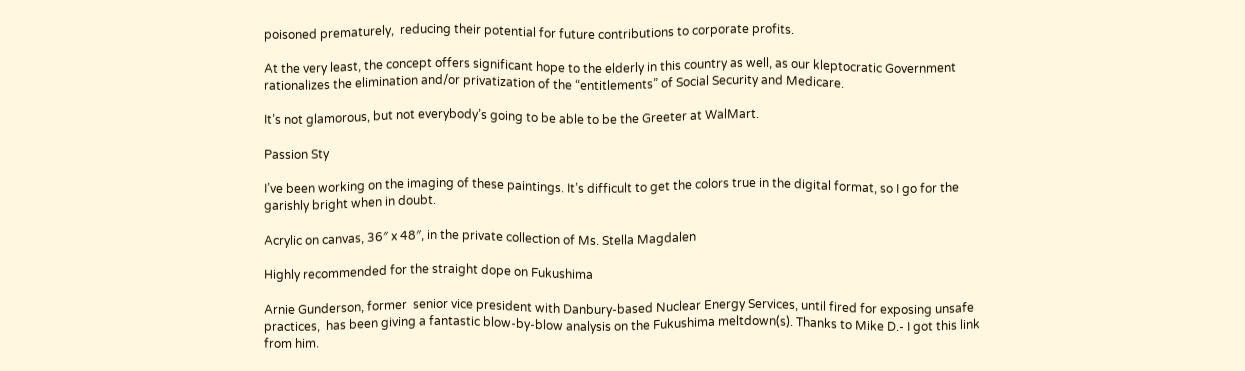poisoned prematurely,  reducing their potential for future contributions to corporate profits.

At the very least, the concept offers significant hope to the elderly in this country as well, as our kleptocratic Government rationalizes the elimination and/or privatization of the “entitlements” of Social Security and Medicare.

It’s not glamorous, but not everybody’s going to be able to be the Greeter at WalMart.

Passion Sty

I’ve been working on the imaging of these paintings. It’s difficult to get the colors true in the digital format, so I go for the garishly bright when in doubt.

Acrylic on canvas, 36″ x 48″, in the private collection of Ms. Stella Magdalen

Highly recommended for the straight dope on Fukushima

Arnie Gunderson, former  senior vice president with Danbury-based Nuclear Energy Services, until fired for exposing unsafe practices,  has been giving a fantastic blow-by-blow analysis on the Fukushima meltdown(s). Thanks to Mike D.- I got this link from him.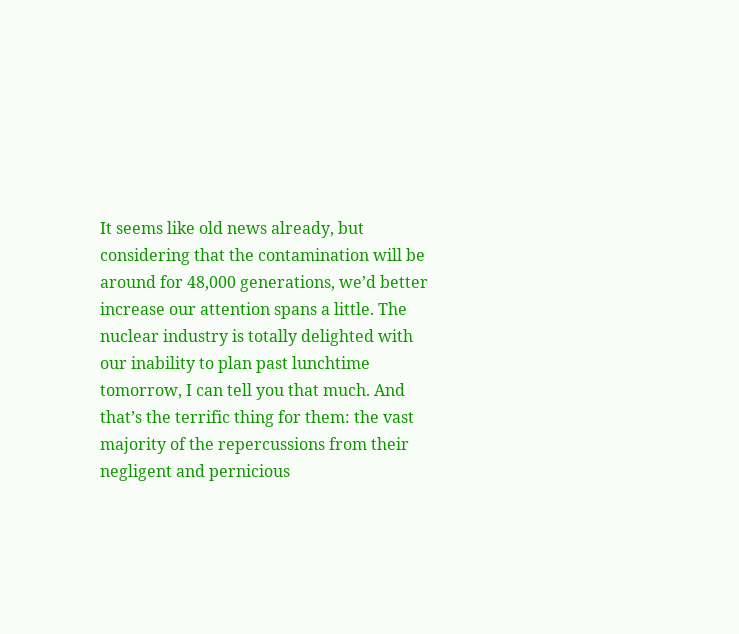It seems like old news already, but considering that the contamination will be around for 48,000 generations, we’d better increase our attention spans a little. The nuclear industry is totally delighted with our inability to plan past lunchtime tomorrow, I can tell you that much. And that’s the terrific thing for them: the vast majority of the repercussions from their negligent and pernicious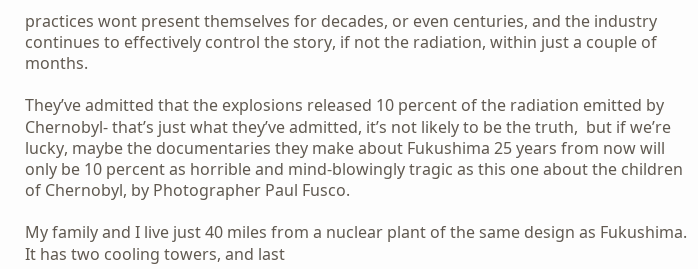practices wont present themselves for decades, or even centuries, and the industry continues to effectively control the story, if not the radiation, within just a couple of  months.

They’ve admitted that the explosions released 10 percent of the radiation emitted by Chernobyl- that’s just what they’ve admitted, it’s not likely to be the truth,  but if we’re lucky, maybe the documentaries they make about Fukushima 25 years from now will only be 10 percent as horrible and mind-blowingly tragic as this one about the children of Chernobyl, by Photographer Paul Fusco.

My family and I live just 40 miles from a nuclear plant of the same design as Fukushima. It has two cooling towers, and last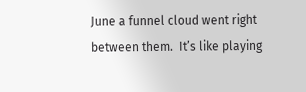June a funnel cloud went right between them.  It’s like playing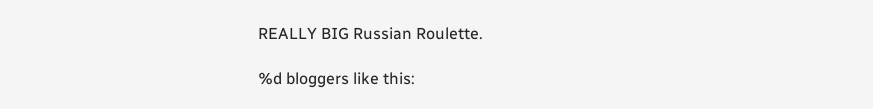REALLY BIG Russian Roulette.

%d bloggers like this: